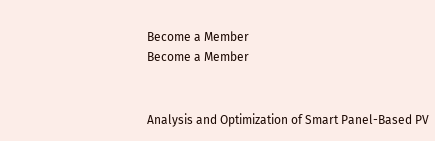Become a Member
Become a Member


Analysis and Optimization of Smart Panel-Based PV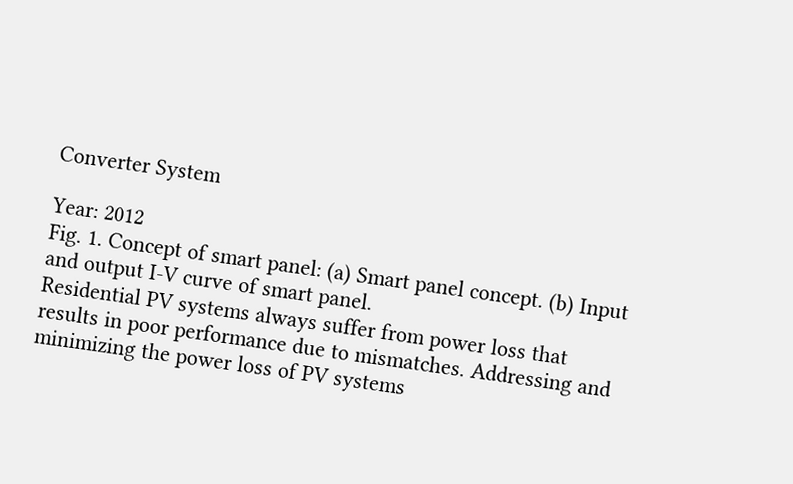Converter System

Year: 2012
Fig. 1. Concept of smart panel: (a) Smart panel concept. (b) Input and output I-V curve of smart panel.
Residential PV systems always suffer from power loss that results in poor performance due to mismatches. Addressing and minimizing the power loss of PV systems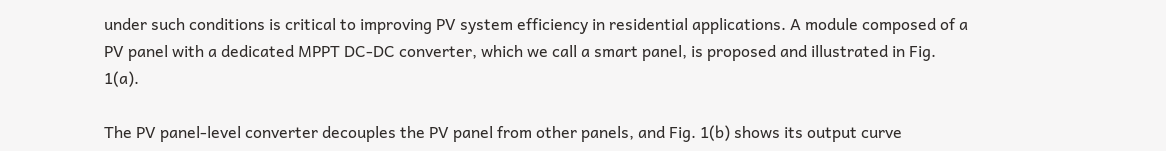under such conditions is critical to improving PV system efficiency in residential applications. A module composed of a PV panel with a dedicated MPPT DC-DC converter, which we call a smart panel, is proposed and illustrated in Fig. 1(a).

The PV panel-level converter decouples the PV panel from other panels, and Fig. 1(b) shows its output curve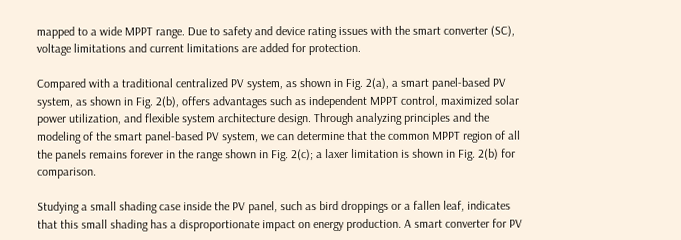mapped to a wide MPPT range. Due to safety and device rating issues with the smart converter (SC), voltage limitations and current limitations are added for protection.

Compared with a traditional centralized PV system, as shown in Fig. 2(a), a smart panel-based PV system, as shown in Fig. 2(b), offers advantages such as independent MPPT control, maximized solar power utilization, and flexible system architecture design. Through analyzing principles and the modeling of the smart panel-based PV system, we can determine that the common MPPT region of all the panels remains forever in the range shown in Fig. 2(c); a laxer limitation is shown in Fig. 2(b) for comparison.

Studying a small shading case inside the PV panel, such as bird droppings or a fallen leaf, indicates that this small shading has a disproportionate impact on energy production. A smart converter for PV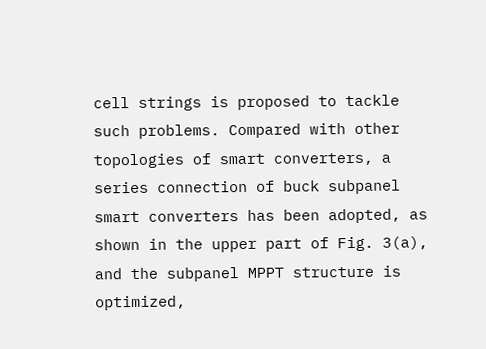cell strings is proposed to tackle such problems. Compared with other topologies of smart converters, a series connection of buck subpanel smart converters has been adopted, as shown in the upper part of Fig. 3(a), and the subpanel MPPT structure is optimized,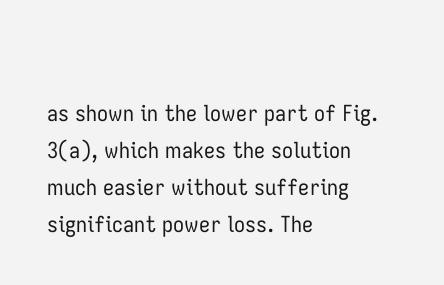as shown in the lower part of Fig. 3(a), which makes the solution much easier without suffering significant power loss. The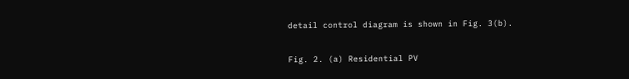detail control diagram is shown in Fig. 3(b).

Fig. 2. (a) Residential PV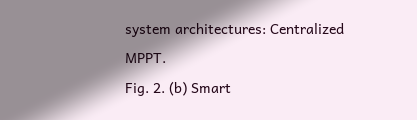system architectures: Centralized MPPT.
Fig. 2. (b) Smart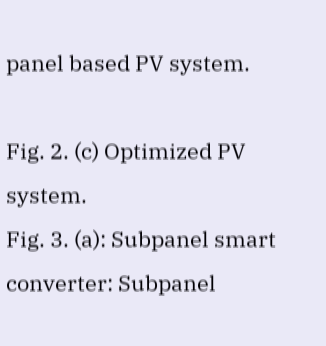panel based PV system.

Fig. 2. (c) Optimized PV system.
Fig. 3. (a): Subpanel smart converter: Subpanel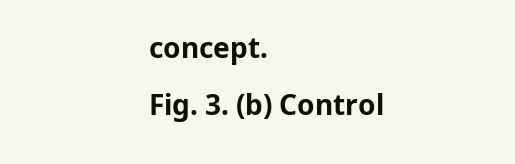concept.
Fig. 3. (b) Control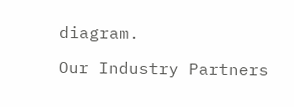diagram.

Our Industry Partners